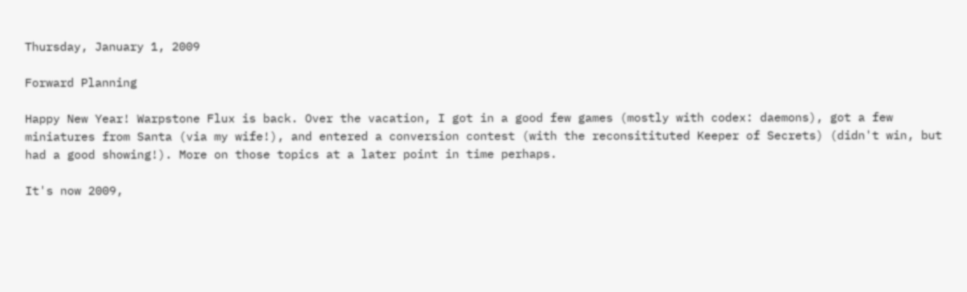Thursday, January 1, 2009

Forward Planning

Happy New Year! Warpstone Flux is back. Over the vacation, I got in a good few games (mostly with codex: daemons), got a few miniatures from Santa (via my wife!), and entered a conversion contest (with the reconsitituted Keeper of Secrets) (didn't win, but had a good showing!). More on those topics at a later point in time perhaps.

It's now 2009,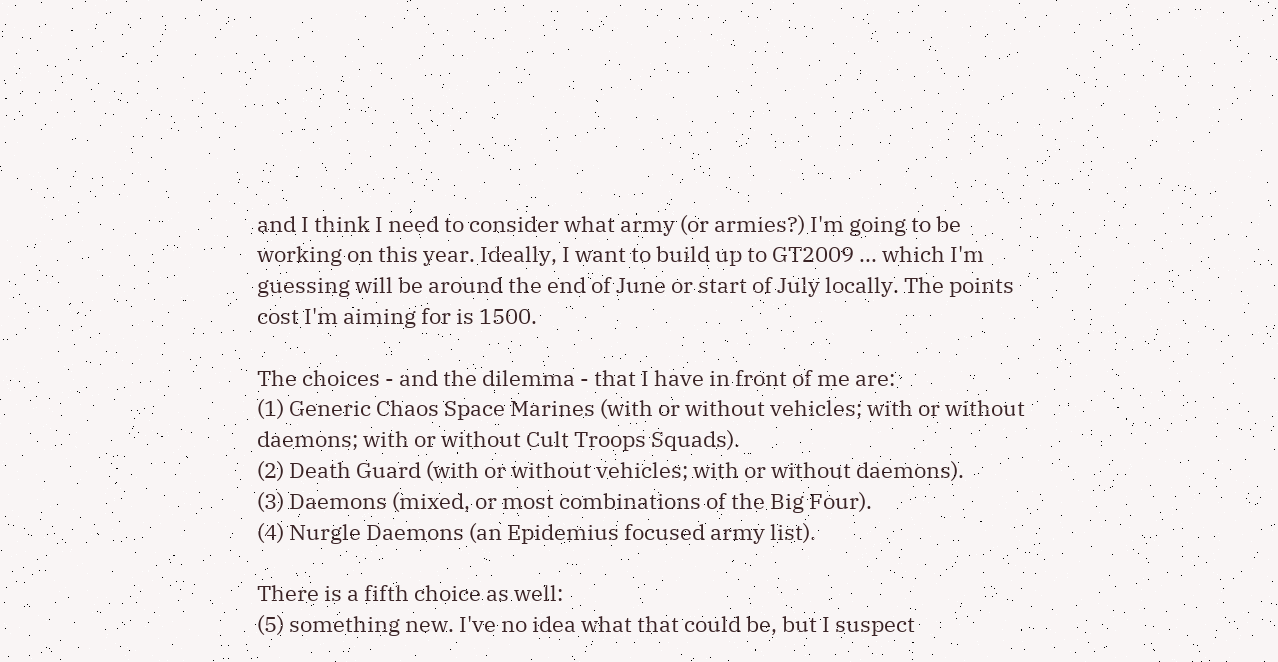and I think I need to consider what army (or armies?) I'm going to be working on this year. Ideally, I want to build up to GT2009 ... which I'm guessing will be around the end of June or start of July locally. The points cost I'm aiming for is 1500.

The choices - and the dilemma - that I have in front of me are:
(1) Generic Chaos Space Marines (with or without vehicles; with or without daemons; with or without Cult Troops Squads).
(2) Death Guard (with or without vehicles; with or without daemons).
(3) Daemons (mixed, or most combinations of the Big Four).
(4) Nurgle Daemons (an Epidemius focused army list).

There is a fifth choice as well:
(5) something new. I've no idea what that could be, but I suspect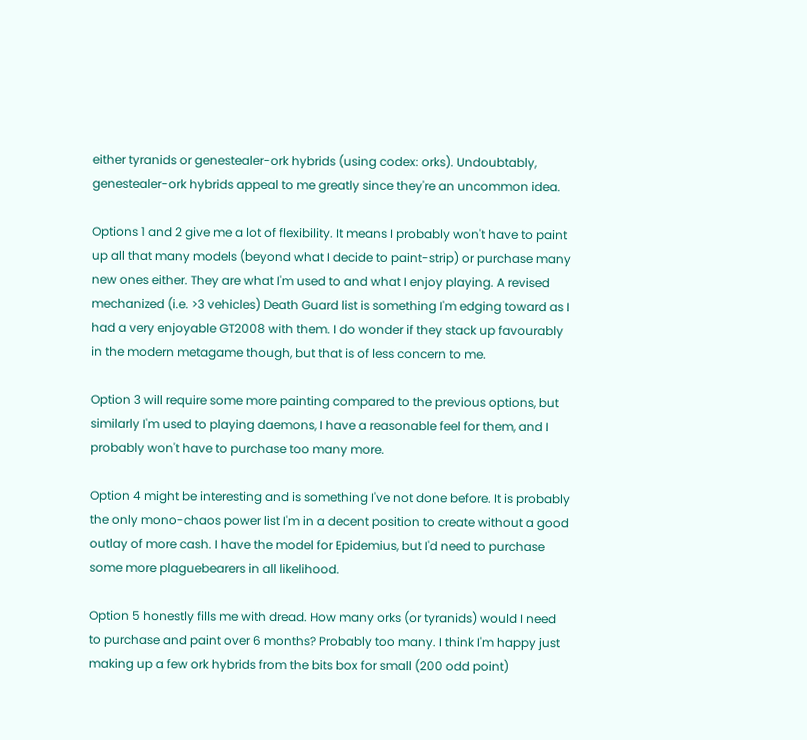either tyranids or genestealer-ork hybrids (using codex: orks). Undoubtably, genestealer-ork hybrids appeal to me greatly since they're an uncommon idea.

Options 1 and 2 give me a lot of flexibility. It means I probably won't have to paint up all that many models (beyond what I decide to paint-strip) or purchase many new ones either. They are what I'm used to and what I enjoy playing. A revised mechanized (i.e. >3 vehicles) Death Guard list is something I'm edging toward as I had a very enjoyable GT2008 with them. I do wonder if they stack up favourably in the modern metagame though, but that is of less concern to me.

Option 3 will require some more painting compared to the previous options, but similarly I'm used to playing daemons, I have a reasonable feel for them, and I probably won't have to purchase too many more.

Option 4 might be interesting and is something I've not done before. It is probably the only mono-chaos power list I'm in a decent position to create without a good outlay of more cash. I have the model for Epidemius, but I'd need to purchase some more plaguebearers in all likelihood.

Option 5 honestly fills me with dread. How many orks (or tyranids) would I need to purchase and paint over 6 months? Probably too many. I think I'm happy just making up a few ork hybrids from the bits box for small (200 odd point)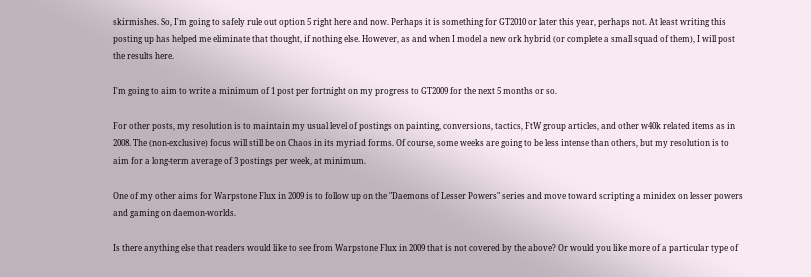skirmishes. So, I'm going to safely rule out option 5 right here and now. Perhaps it is something for GT2010 or later this year, perhaps not. At least writing this posting up has helped me eliminate that thought, if nothing else. However, as and when I model a new ork hybrid (or complete a small squad of them), I will post the results here.

I'm going to aim to write a minimum of 1 post per fortnight on my progress to GT2009 for the next 5 months or so.

For other posts, my resolution is to maintain my usual level of postings on painting, conversions, tactics, FtW group articles, and other w40k related items as in 2008. The (non-exclusive) focus will still be on Chaos in its myriad forms. Of course, some weeks are going to be less intense than others, but my resolution is to aim for a long-term average of 3 postings per week, at minimum.

One of my other aims for Warpstone Flux in 2009 is to follow up on the "Daemons of Lesser Powers" series and move toward scripting a minidex on lesser powers and gaming on daemon-worlds.

Is there anything else that readers would like to see from Warpstone Flux in 2009 that is not covered by the above? Or would you like more of a particular type of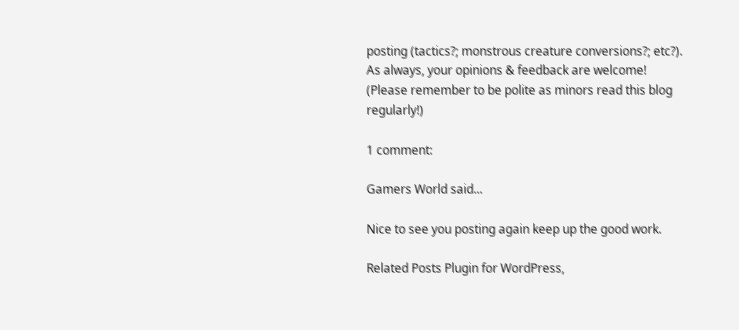posting (tactics?; monstrous creature conversions?; etc?).
As always, your opinions & feedback are welcome! (Please remember to be polite as minors read this blog regularly!)

1 comment:

Gamers World said...

Nice to see you posting again keep up the good work.

Related Posts Plugin for WordPress,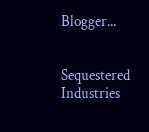Blogger...


Sequestered Industries